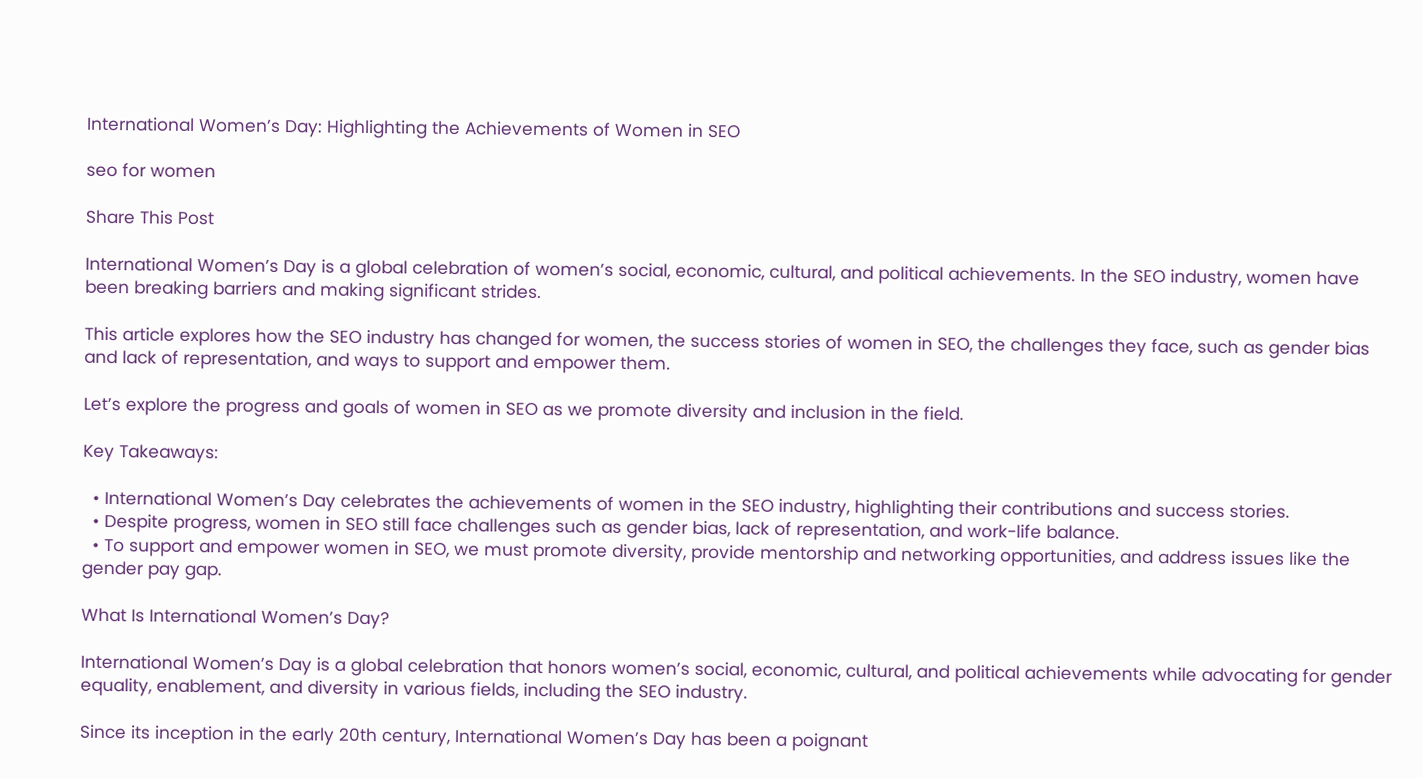International Women’s Day: Highlighting the Achievements of Women in SEO

seo for women

Share This Post

International Women’s Day is a global celebration of women’s social, economic, cultural, and political achievements. In the SEO industry, women have been breaking barriers and making significant strides.

This article explores how the SEO industry has changed for women, the success stories of women in SEO, the challenges they face, such as gender bias and lack of representation, and ways to support and empower them.

Let’s explore the progress and goals of women in SEO as we promote diversity and inclusion in the field.

Key Takeaways:

  • International Women’s Day celebrates the achievements of women in the SEO industry, highlighting their contributions and success stories.
  • Despite progress, women in SEO still face challenges such as gender bias, lack of representation, and work-life balance.
  • To support and empower women in SEO, we must promote diversity, provide mentorship and networking opportunities, and address issues like the gender pay gap.

What Is International Women’s Day?

International Women’s Day is a global celebration that honors women’s social, economic, cultural, and political achievements while advocating for gender equality, enablement, and diversity in various fields, including the SEO industry.

Since its inception in the early 20th century, International Women’s Day has been a poignant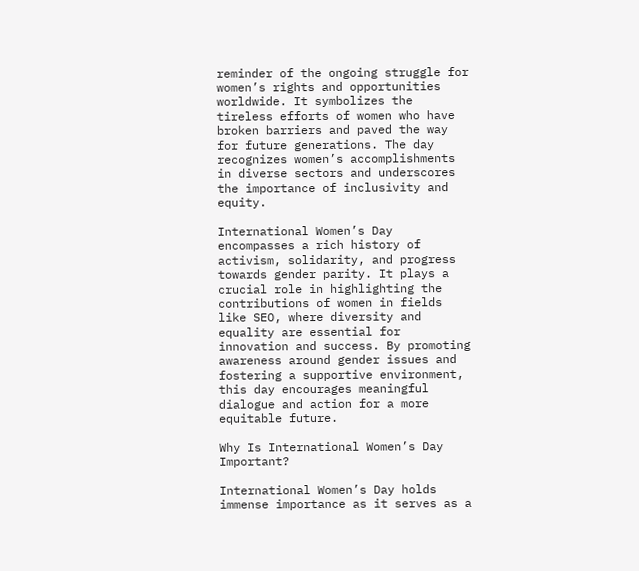reminder of the ongoing struggle for women’s rights and opportunities worldwide. It symbolizes the tireless efforts of women who have broken barriers and paved the way for future generations. The day recognizes women’s accomplishments in diverse sectors and underscores the importance of inclusivity and equity.

International Women’s Day encompasses a rich history of activism, solidarity, and progress towards gender parity. It plays a crucial role in highlighting the contributions of women in fields like SEO, where diversity and equality are essential for innovation and success. By promoting awareness around gender issues and fostering a supportive environment, this day encourages meaningful dialogue and action for a more equitable future.

Why Is International Women’s Day Important?

International Women’s Day holds immense importance as it serves as a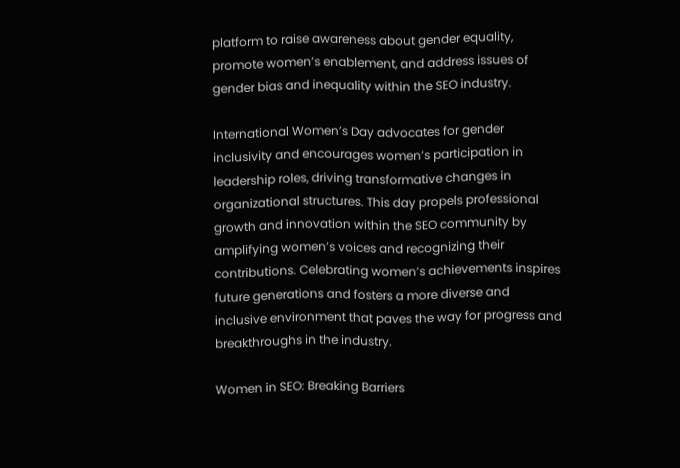platform to raise awareness about gender equality, promote women’s enablement, and address issues of gender bias and inequality within the SEO industry.

International Women’s Day advocates for gender inclusivity and encourages women’s participation in leadership roles, driving transformative changes in organizational structures. This day propels professional growth and innovation within the SEO community by amplifying women’s voices and recognizing their contributions. Celebrating women’s achievements inspires future generations and fosters a more diverse and inclusive environment that paves the way for progress and breakthroughs in the industry.

Women in SEO: Breaking Barriers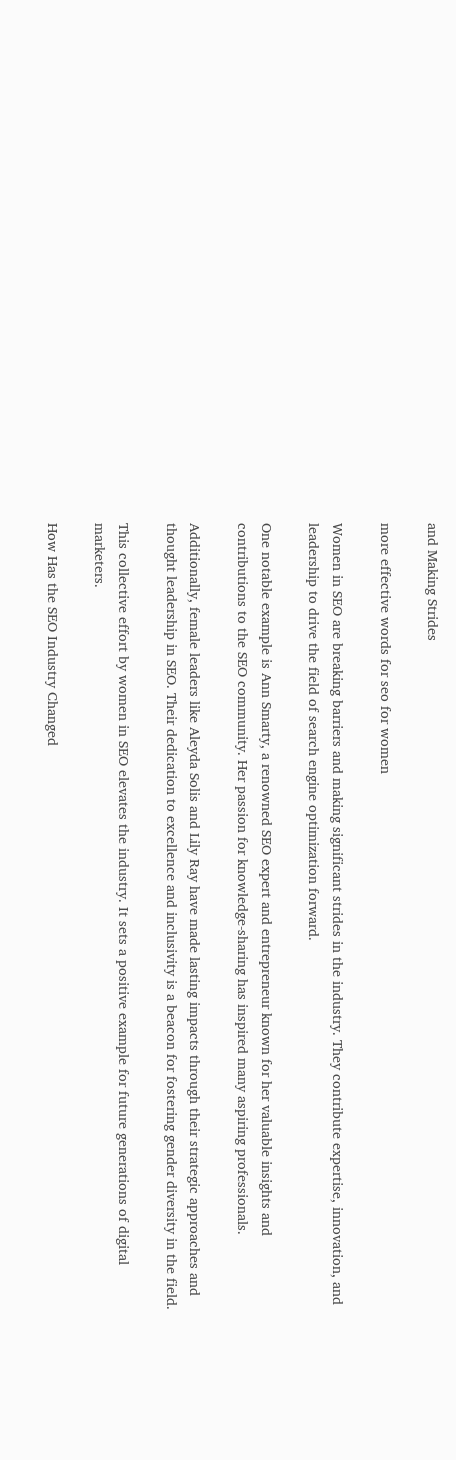and Making Strides

more effective words for seo for women

Women in SEO are breaking barriers and making significant strides in the industry. They contribute expertise, innovation, and leadership to drive the field of search engine optimization forward.

One notable example is Ann Smarty, a renowned SEO expert and entrepreneur known for her valuable insights and contributions to the SEO community. Her passion for knowledge-sharing has inspired many aspiring professionals.

Additionally, female leaders like Aleyda Solis and Lily Ray have made lasting impacts through their strategic approaches and thought leadership in SEO. Their dedication to excellence and inclusivity is a beacon for fostering gender diversity in the field.

This collective effort by women in SEO elevates the industry. It sets a positive example for future generations of digital marketers.

How Has the SEO Industry Changed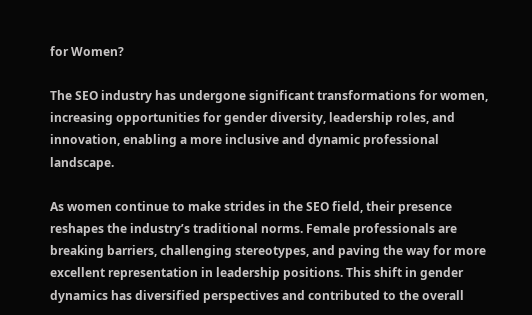for Women?

The SEO industry has undergone significant transformations for women, increasing opportunities for gender diversity, leadership roles, and innovation, enabling a more inclusive and dynamic professional landscape.

As women continue to make strides in the SEO field, their presence reshapes the industry’s traditional norms. Female professionals are breaking barriers, challenging stereotypes, and paving the way for more excellent representation in leadership positions. This shift in gender dynamics has diversified perspectives and contributed to the overall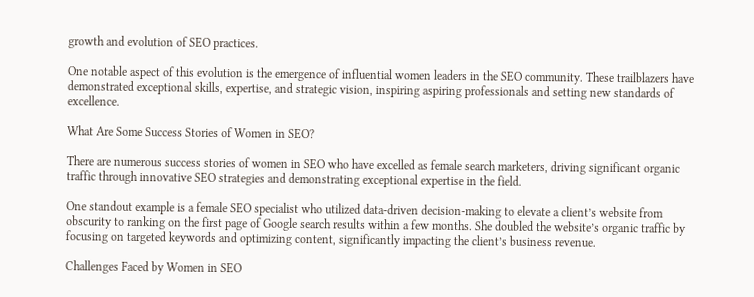growth and evolution of SEO practices.

One notable aspect of this evolution is the emergence of influential women leaders in the SEO community. These trailblazers have demonstrated exceptional skills, expertise, and strategic vision, inspiring aspiring professionals and setting new standards of excellence.

What Are Some Success Stories of Women in SEO?

There are numerous success stories of women in SEO who have excelled as female search marketers, driving significant organic traffic through innovative SEO strategies and demonstrating exceptional expertise in the field.

One standout example is a female SEO specialist who utilized data-driven decision-making to elevate a client’s website from obscurity to ranking on the first page of Google search results within a few months. She doubled the website’s organic traffic by focusing on targeted keywords and optimizing content, significantly impacting the client’s business revenue.

Challenges Faced by Women in SEO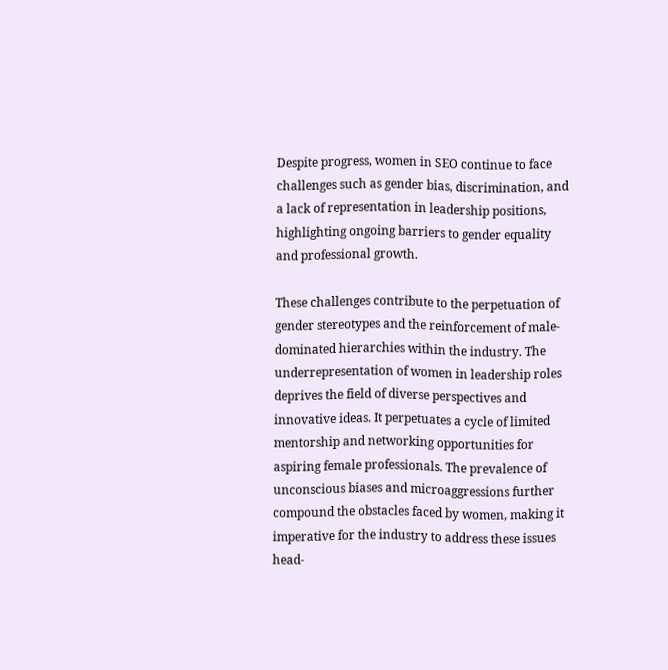Despite progress, women in SEO continue to face challenges such as gender bias, discrimination, and a lack of representation in leadership positions, highlighting ongoing barriers to gender equality and professional growth.

These challenges contribute to the perpetuation of gender stereotypes and the reinforcement of male-dominated hierarchies within the industry. The underrepresentation of women in leadership roles deprives the field of diverse perspectives and innovative ideas. It perpetuates a cycle of limited mentorship and networking opportunities for aspiring female professionals. The prevalence of unconscious biases and microaggressions further compound the obstacles faced by women, making it imperative for the industry to address these issues head-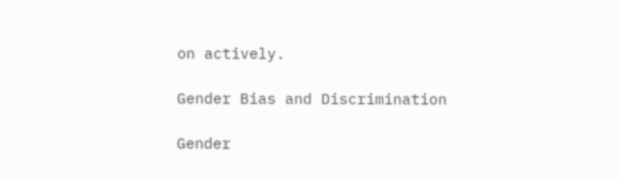on actively.

Gender Bias and Discrimination

Gender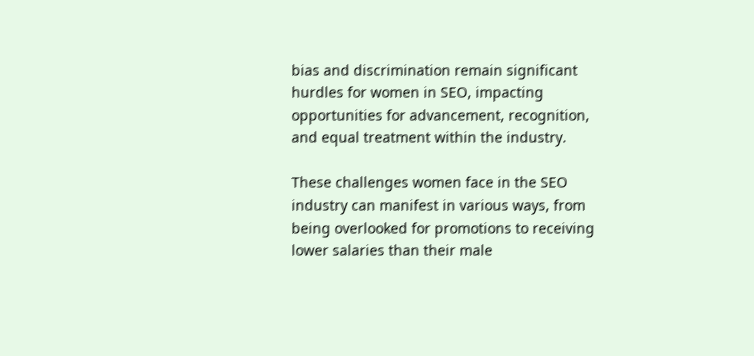bias and discrimination remain significant hurdles for women in SEO, impacting opportunities for advancement, recognition, and equal treatment within the industry.

These challenges women face in the SEO industry can manifest in various ways, from being overlooked for promotions to receiving lower salaries than their male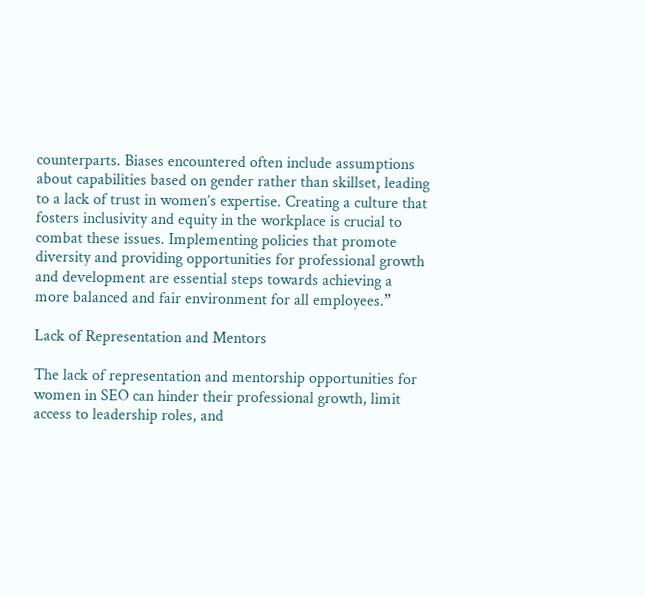counterparts. Biases encountered often include assumptions about capabilities based on gender rather than skillset, leading to a lack of trust in women’s expertise. Creating a culture that fosters inclusivity and equity in the workplace is crucial to combat these issues. Implementing policies that promote diversity and providing opportunities for professional growth and development are essential steps towards achieving a more balanced and fair environment for all employees.”

Lack of Representation and Mentors

The lack of representation and mentorship opportunities for women in SEO can hinder their professional growth, limit access to leadership roles, and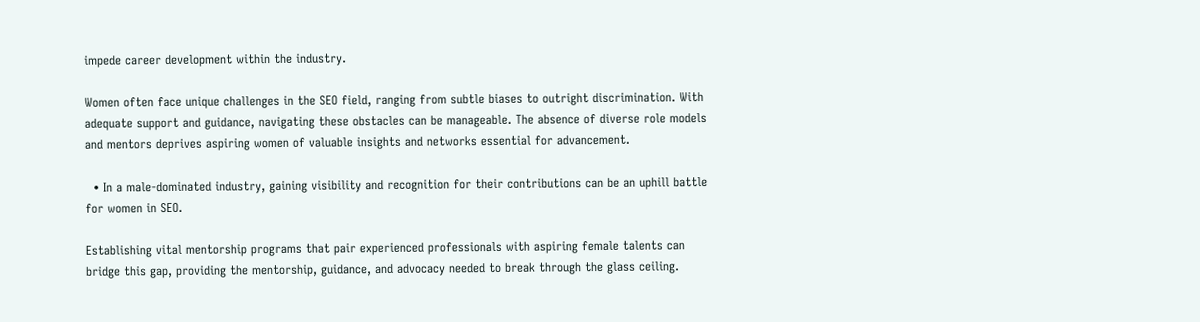impede career development within the industry.

Women often face unique challenges in the SEO field, ranging from subtle biases to outright discrimination. With adequate support and guidance, navigating these obstacles can be manageable. The absence of diverse role models and mentors deprives aspiring women of valuable insights and networks essential for advancement.

  • In a male-dominated industry, gaining visibility and recognition for their contributions can be an uphill battle for women in SEO.

Establishing vital mentorship programs that pair experienced professionals with aspiring female talents can bridge this gap, providing the mentorship, guidance, and advocacy needed to break through the glass ceiling.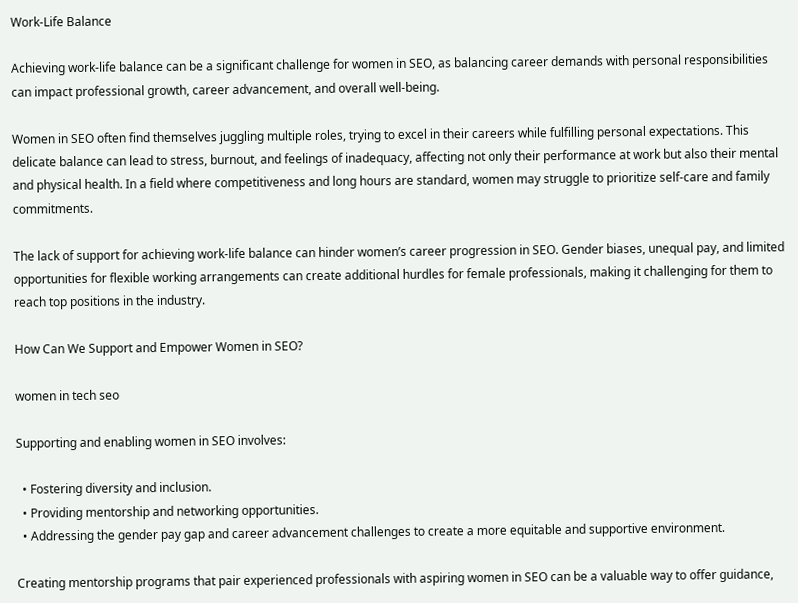Work-Life Balance

Achieving work-life balance can be a significant challenge for women in SEO, as balancing career demands with personal responsibilities can impact professional growth, career advancement, and overall well-being.

Women in SEO often find themselves juggling multiple roles, trying to excel in their careers while fulfilling personal expectations. This delicate balance can lead to stress, burnout, and feelings of inadequacy, affecting not only their performance at work but also their mental and physical health. In a field where competitiveness and long hours are standard, women may struggle to prioritize self-care and family commitments.

The lack of support for achieving work-life balance can hinder women’s career progression in SEO. Gender biases, unequal pay, and limited opportunities for flexible working arrangements can create additional hurdles for female professionals, making it challenging for them to reach top positions in the industry.

How Can We Support and Empower Women in SEO?

women in tech seo

Supporting and enabling women in SEO involves:

  • Fostering diversity and inclusion.
  • Providing mentorship and networking opportunities.
  • Addressing the gender pay gap and career advancement challenges to create a more equitable and supportive environment.

Creating mentorship programs that pair experienced professionals with aspiring women in SEO can be a valuable way to offer guidance,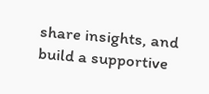share insights, and build a supportive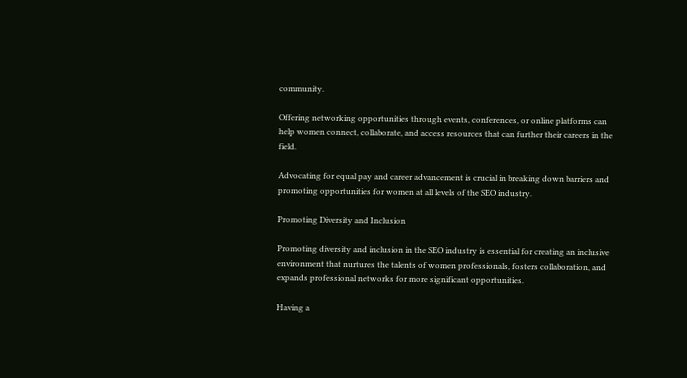community.

Offering networking opportunities through events, conferences, or online platforms can help women connect, collaborate, and access resources that can further their careers in the field.

Advocating for equal pay and career advancement is crucial in breaking down barriers and promoting opportunities for women at all levels of the SEO industry.

Promoting Diversity and Inclusion

Promoting diversity and inclusion in the SEO industry is essential for creating an inclusive environment that nurtures the talents of women professionals, fosters collaboration, and expands professional networks for more significant opportunities.

Having a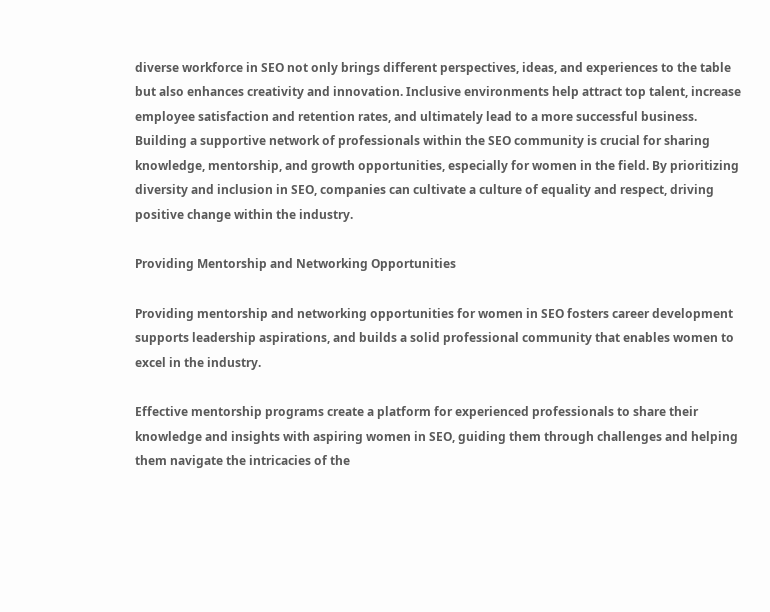diverse workforce in SEO not only brings different perspectives, ideas, and experiences to the table but also enhances creativity and innovation. Inclusive environments help attract top talent, increase employee satisfaction and retention rates, and ultimately lead to a more successful business. Building a supportive network of professionals within the SEO community is crucial for sharing knowledge, mentorship, and growth opportunities, especially for women in the field. By prioritizing diversity and inclusion in SEO, companies can cultivate a culture of equality and respect, driving positive change within the industry.

Providing Mentorship and Networking Opportunities

Providing mentorship and networking opportunities for women in SEO fosters career development supports leadership aspirations, and builds a solid professional community that enables women to excel in the industry.

Effective mentorship programs create a platform for experienced professionals to share their knowledge and insights with aspiring women in SEO, guiding them through challenges and helping them navigate the intricacies of the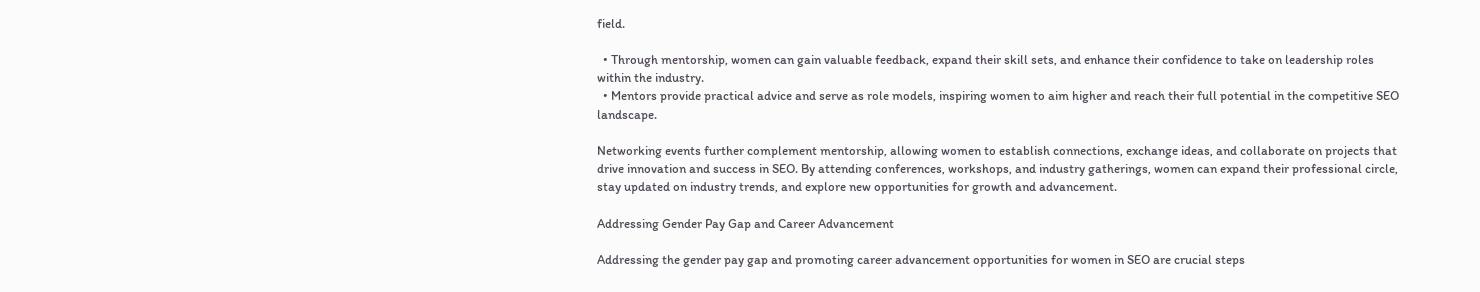field.

  • Through mentorship, women can gain valuable feedback, expand their skill sets, and enhance their confidence to take on leadership roles within the industry.
  • Mentors provide practical advice and serve as role models, inspiring women to aim higher and reach their full potential in the competitive SEO landscape.

Networking events further complement mentorship, allowing women to establish connections, exchange ideas, and collaborate on projects that drive innovation and success in SEO. By attending conferences, workshops, and industry gatherings, women can expand their professional circle, stay updated on industry trends, and explore new opportunities for growth and advancement.

Addressing Gender Pay Gap and Career Advancement

Addressing the gender pay gap and promoting career advancement opportunities for women in SEO are crucial steps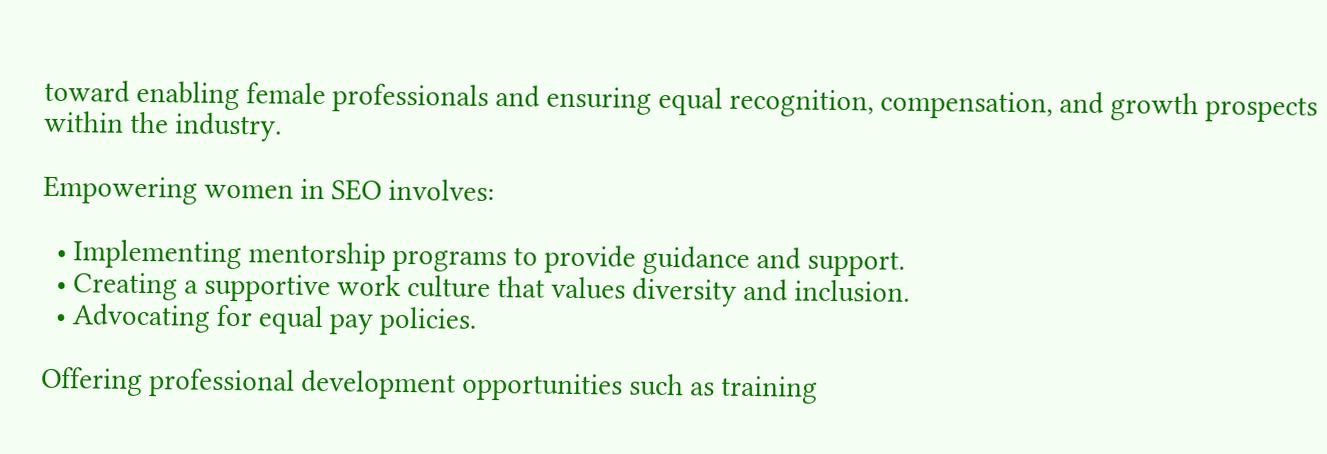toward enabling female professionals and ensuring equal recognition, compensation, and growth prospects within the industry.

Empowering women in SEO involves:

  • Implementing mentorship programs to provide guidance and support.
  • Creating a supportive work culture that values diversity and inclusion.
  • Advocating for equal pay policies.

Offering professional development opportunities such as training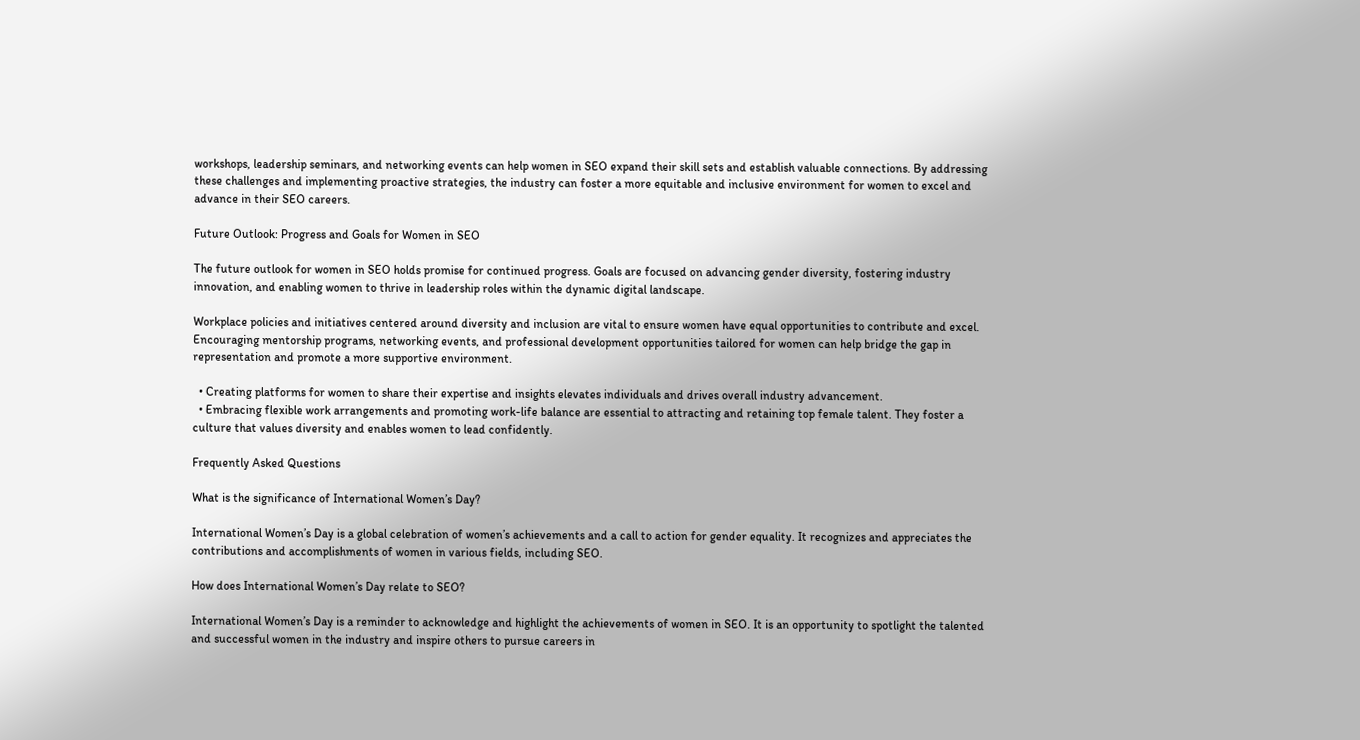workshops, leadership seminars, and networking events can help women in SEO expand their skill sets and establish valuable connections. By addressing these challenges and implementing proactive strategies, the industry can foster a more equitable and inclusive environment for women to excel and advance in their SEO careers.

Future Outlook: Progress and Goals for Women in SEO

The future outlook for women in SEO holds promise for continued progress. Goals are focused on advancing gender diversity, fostering industry innovation, and enabling women to thrive in leadership roles within the dynamic digital landscape.

Workplace policies and initiatives centered around diversity and inclusion are vital to ensure women have equal opportunities to contribute and excel. Encouraging mentorship programs, networking events, and professional development opportunities tailored for women can help bridge the gap in representation and promote a more supportive environment.

  • Creating platforms for women to share their expertise and insights elevates individuals and drives overall industry advancement.
  • Embracing flexible work arrangements and promoting work-life balance are essential to attracting and retaining top female talent. They foster a culture that values diversity and enables women to lead confidently.

Frequently Asked Questions

What is the significance of International Women’s Day?

International Women’s Day is a global celebration of women’s achievements and a call to action for gender equality. It recognizes and appreciates the contributions and accomplishments of women in various fields, including SEO.

How does International Women’s Day relate to SEO?

International Women’s Day is a reminder to acknowledge and highlight the achievements of women in SEO. It is an opportunity to spotlight the talented and successful women in the industry and inspire others to pursue careers in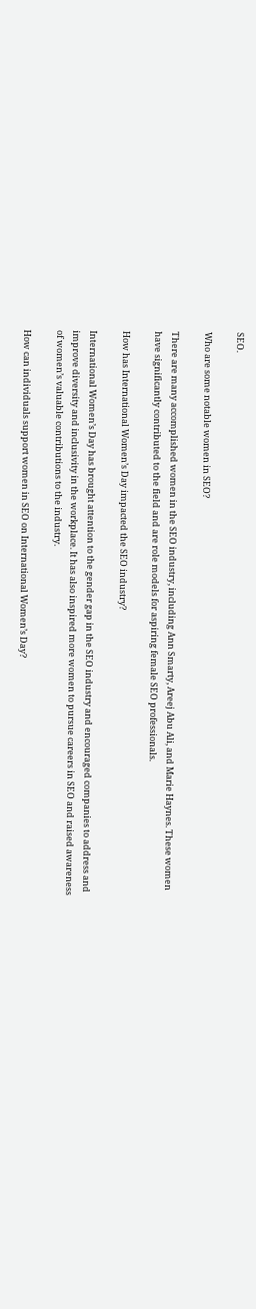SEO.

Who are some notable women in SEO?

There are many accomplished women in the SEO industry, including Ann Smarty, Areej Abu Ali, and Marie Haynes. These women have significantly contributed to the field and are role models for aspiring female SEO professionals.

How has International Women’s Day impacted the SEO industry?

International Women’s Day has brought attention to the gender gap in the SEO industry and encouraged companies to address and improve diversity and inclusivity in the workplace. It has also inspired more women to pursue careers in SEO and raised awareness of women’s valuable contributions to the industry.

How can individuals support women in SEO on International Women’s Day?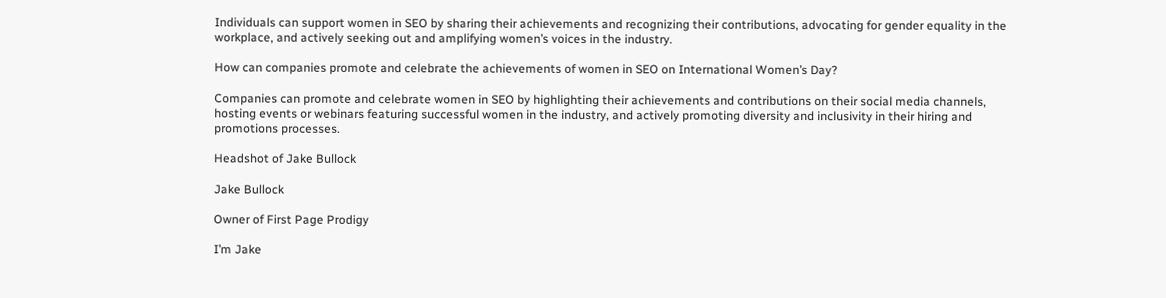Individuals can support women in SEO by sharing their achievements and recognizing their contributions, advocating for gender equality in the workplace, and actively seeking out and amplifying women’s voices in the industry.

How can companies promote and celebrate the achievements of women in SEO on International Women’s Day?

Companies can promote and celebrate women in SEO by highlighting their achievements and contributions on their social media channels, hosting events or webinars featuring successful women in the industry, and actively promoting diversity and inclusivity in their hiring and promotions processes.

Headshot of Jake Bullock

Jake Bullock

Owner of First Page Prodigy

I’m Jake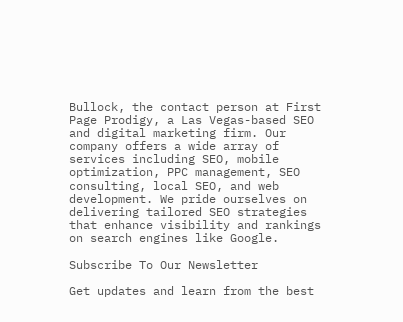Bullock, the contact person at First Page Prodigy, a Las Vegas-based SEO and digital marketing firm. Our company offers a wide array of services including SEO, mobile optimization, PPC management, SEO consulting, local SEO, and web development. We pride ourselves on delivering tailored SEO strategies that enhance visibility and rankings on search engines like Google.

Subscribe To Our Newsletter

Get updates and learn from the best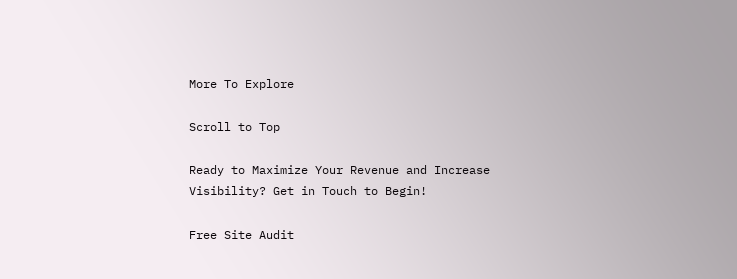More To Explore

Scroll to Top

Ready to Maximize Your Revenue and Increase Visibility? Get in Touch to Begin!

Free Site Audit